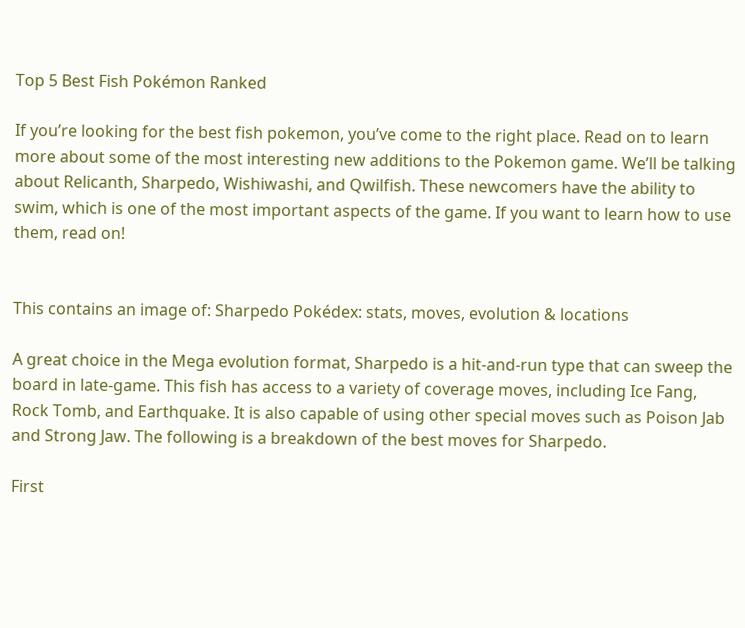Top 5 Best Fish Pokémon Ranked

If you’re looking for the best fish pokemon, you’ve come to the right place. Read on to learn more about some of the most interesting new additions to the Pokemon game. We’ll be talking about Relicanth, Sharpedo, Wishiwashi, and Qwilfish. These newcomers have the ability to swim, which is one of the most important aspects of the game. If you want to learn how to use them, read on!


This contains an image of: Sharpedo Pokédex: stats, moves, evolution & locations

A great choice in the Mega evolution format, Sharpedo is a hit-and-run type that can sweep the board in late-game. This fish has access to a variety of coverage moves, including Ice Fang, Rock Tomb, and Earthquake. It is also capable of using other special moves such as Poison Jab and Strong Jaw. The following is a breakdown of the best moves for Sharpedo.

First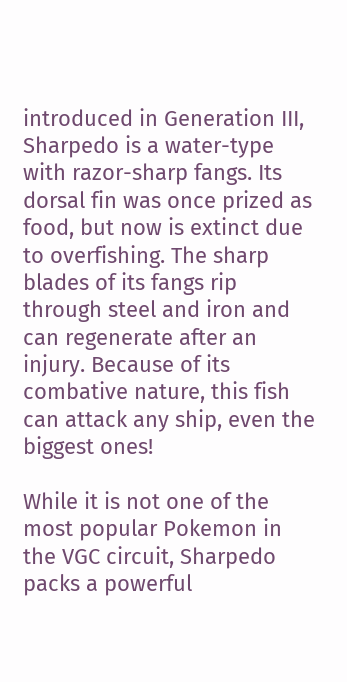introduced in Generation III, Sharpedo is a water-type with razor-sharp fangs. Its dorsal fin was once prized as food, but now is extinct due to overfishing. The sharp blades of its fangs rip through steel and iron and can regenerate after an injury. Because of its combative nature, this fish can attack any ship, even the biggest ones!

While it is not one of the most popular Pokemon in the VGC circuit, Sharpedo packs a powerful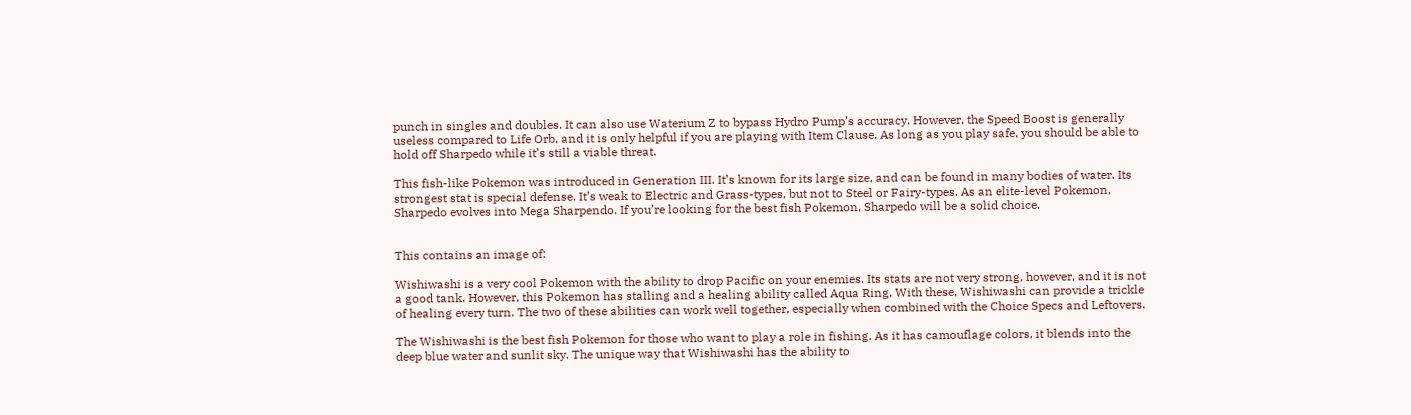punch in singles and doubles. It can also use Waterium Z to bypass Hydro Pump’s accuracy. However, the Speed Boost is generally useless compared to Life Orb, and it is only helpful if you are playing with Item Clause. As long as you play safe, you should be able to hold off Sharpedo while it’s still a viable threat.

This fish-like Pokemon was introduced in Generation III. It’s known for its large size, and can be found in many bodies of water. Its strongest stat is special defense. It’s weak to Electric and Grass-types, but not to Steel or Fairy-types. As an elite-level Pokemon, Sharpedo evolves into Mega Sharpendo. If you’re looking for the best fish Pokemon, Sharpedo will be a solid choice.


This contains an image of:

Wishiwashi is a very cool Pokemon with the ability to drop Pacific on your enemies. Its stats are not very strong, however, and it is not a good tank. However, this Pokemon has stalling and a healing ability called Aqua Ring. With these, Wishiwashi can provide a trickle of healing every turn. The two of these abilities can work well together, especially when combined with the Choice Specs and Leftovers.

The Wishiwashi is the best fish Pokemon for those who want to play a role in fishing. As it has camouflage colors, it blends into the deep blue water and sunlit sky. The unique way that Wishiwashi has the ability to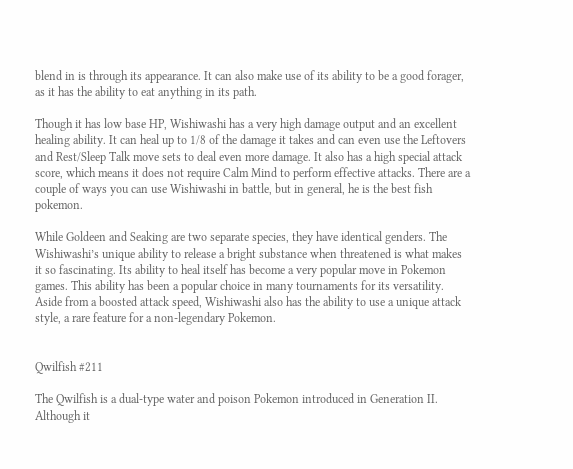blend in is through its appearance. It can also make use of its ability to be a good forager, as it has the ability to eat anything in its path.

Though it has low base HP, Wishiwashi has a very high damage output and an excellent healing ability. It can heal up to 1/8 of the damage it takes and can even use the Leftovers and Rest/Sleep Talk move sets to deal even more damage. It also has a high special attack score, which means it does not require Calm Mind to perform effective attacks. There are a couple of ways you can use Wishiwashi in battle, but in general, he is the best fish pokemon.

While Goldeen and Seaking are two separate species, they have identical genders. The Wishiwashi’s unique ability to release a bright substance when threatened is what makes it so fascinating. Its ability to heal itself has become a very popular move in Pokemon games. This ability has been a popular choice in many tournaments for its versatility. Aside from a boosted attack speed, Wishiwashi also has the ability to use a unique attack style, a rare feature for a non-legendary Pokemon.


Qwilfish #211

The Qwilfish is a dual-type water and poison Pokemon introduced in Generation II. Although it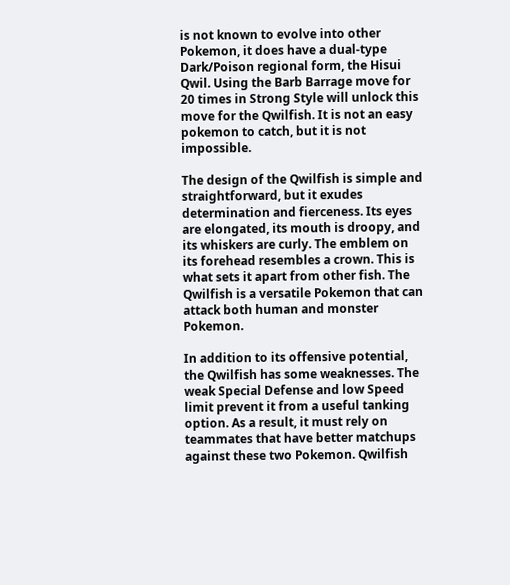is not known to evolve into other Pokemon, it does have a dual-type Dark/Poison regional form, the Hisui Qwil. Using the Barb Barrage move for 20 times in Strong Style will unlock this move for the Qwilfish. It is not an easy pokemon to catch, but it is not impossible.

The design of the Qwilfish is simple and straightforward, but it exudes determination and fierceness. Its eyes are elongated, its mouth is droopy, and its whiskers are curly. The emblem on its forehead resembles a crown. This is what sets it apart from other fish. The Qwilfish is a versatile Pokemon that can attack both human and monster Pokemon.

In addition to its offensive potential, the Qwilfish has some weaknesses. The weak Special Defense and low Speed limit prevent it from a useful tanking option. As a result, it must rely on teammates that have better matchups against these two Pokemon. Qwilfish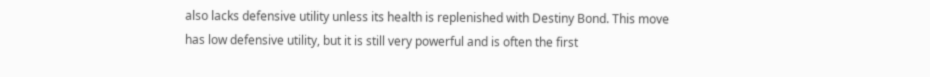also lacks defensive utility unless its health is replenished with Destiny Bond. This move has low defensive utility, but it is still very powerful and is often the first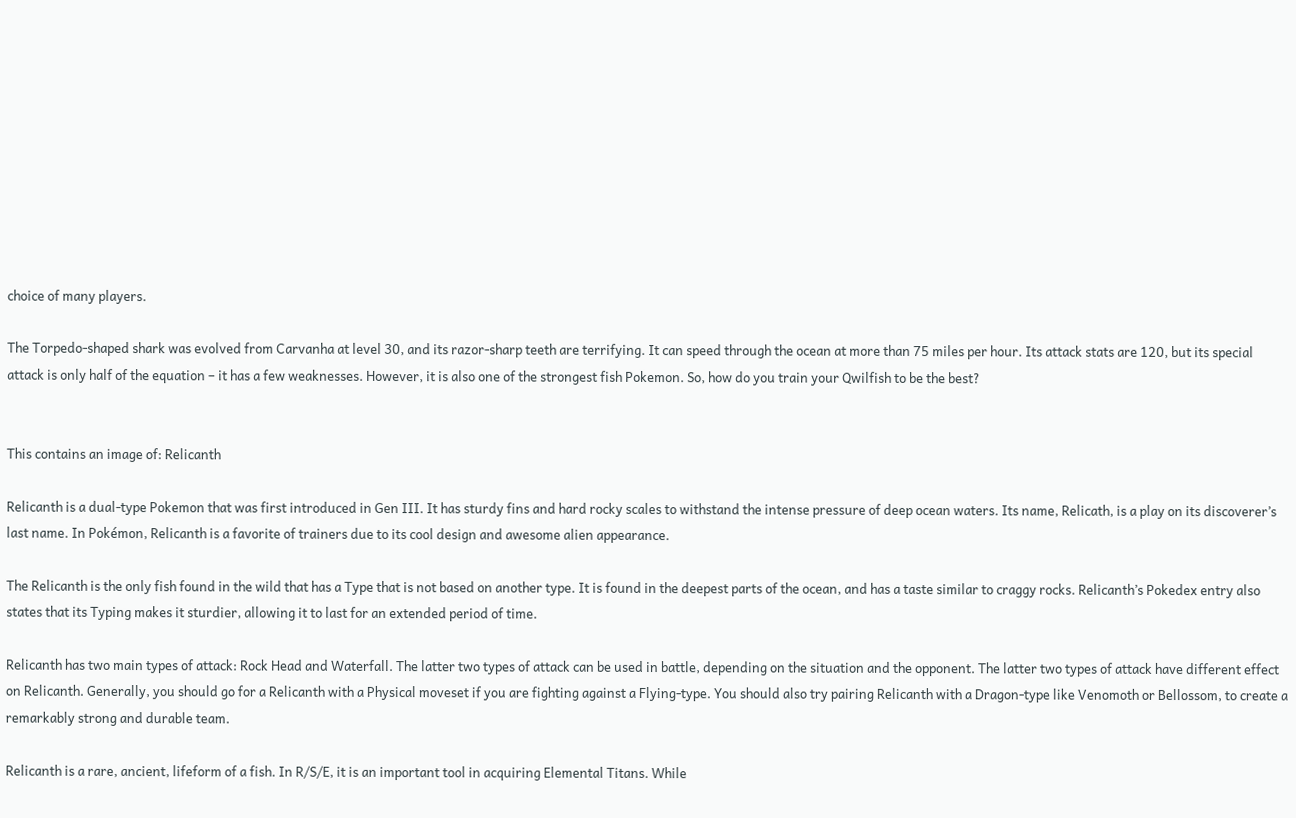choice of many players.

The Torpedo-shaped shark was evolved from Carvanha at level 30, and its razor-sharp teeth are terrifying. It can speed through the ocean at more than 75 miles per hour. Its attack stats are 120, but its special attack is only half of the equation – it has a few weaknesses. However, it is also one of the strongest fish Pokemon. So, how do you train your Qwilfish to be the best?


This contains an image of: Relicanth

Relicanth is a dual-type Pokemon that was first introduced in Gen III. It has sturdy fins and hard rocky scales to withstand the intense pressure of deep ocean waters. Its name, Relicath, is a play on its discoverer’s last name. In Pokémon, Relicanth is a favorite of trainers due to its cool design and awesome alien appearance.

The Relicanth is the only fish found in the wild that has a Type that is not based on another type. It is found in the deepest parts of the ocean, and has a taste similar to craggy rocks. Relicanth’s Pokedex entry also states that its Typing makes it sturdier, allowing it to last for an extended period of time.

Relicanth has two main types of attack: Rock Head and Waterfall. The latter two types of attack can be used in battle, depending on the situation and the opponent. The latter two types of attack have different effect on Relicanth. Generally, you should go for a Relicanth with a Physical moveset if you are fighting against a Flying-type. You should also try pairing Relicanth with a Dragon-type like Venomoth or Bellossom, to create a remarkably strong and durable team.

Relicanth is a rare, ancient, lifeform of a fish. In R/S/E, it is an important tool in acquiring Elemental Titans. While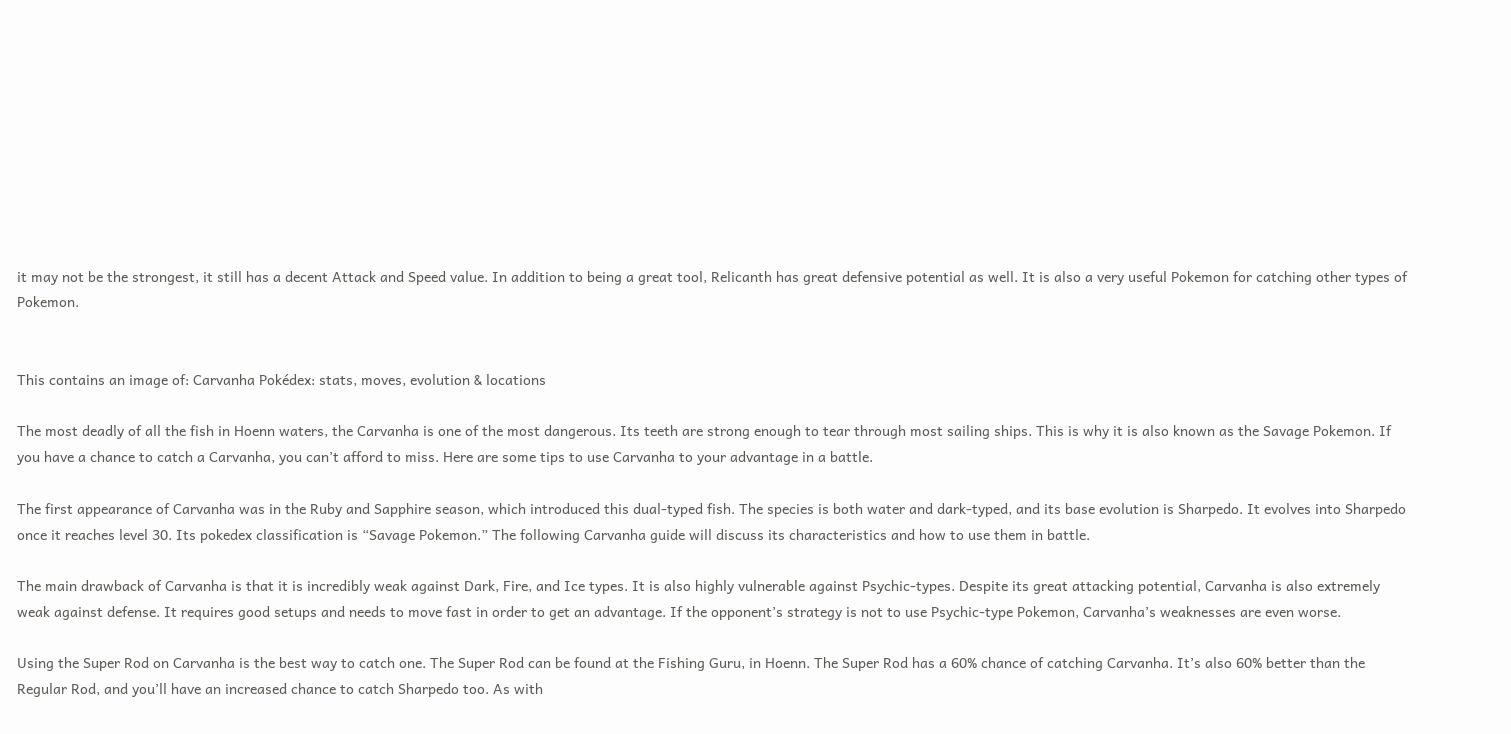it may not be the strongest, it still has a decent Attack and Speed value. In addition to being a great tool, Relicanth has great defensive potential as well. It is also a very useful Pokemon for catching other types of Pokemon.


This contains an image of: Carvanha Pokédex: stats, moves, evolution & locations

The most deadly of all the fish in Hoenn waters, the Carvanha is one of the most dangerous. Its teeth are strong enough to tear through most sailing ships. This is why it is also known as the Savage Pokemon. If you have a chance to catch a Carvanha, you can’t afford to miss. Here are some tips to use Carvanha to your advantage in a battle.

The first appearance of Carvanha was in the Ruby and Sapphire season, which introduced this dual-typed fish. The species is both water and dark-typed, and its base evolution is Sharpedo. It evolves into Sharpedo once it reaches level 30. Its pokedex classification is “Savage Pokemon.” The following Carvanha guide will discuss its characteristics and how to use them in battle.

The main drawback of Carvanha is that it is incredibly weak against Dark, Fire, and Ice types. It is also highly vulnerable against Psychic-types. Despite its great attacking potential, Carvanha is also extremely weak against defense. It requires good setups and needs to move fast in order to get an advantage. If the opponent’s strategy is not to use Psychic-type Pokemon, Carvanha’s weaknesses are even worse.

Using the Super Rod on Carvanha is the best way to catch one. The Super Rod can be found at the Fishing Guru, in Hoenn. The Super Rod has a 60% chance of catching Carvanha. It’s also 60% better than the Regular Rod, and you’ll have an increased chance to catch Sharpedo too. As with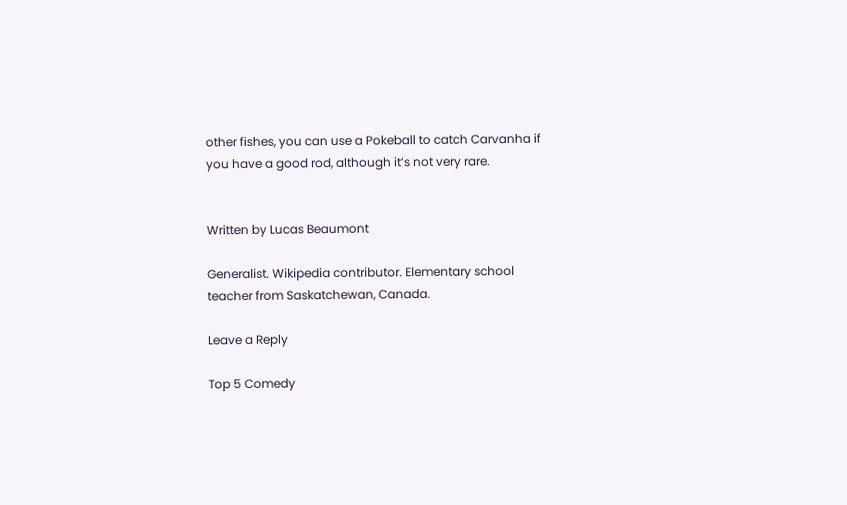other fishes, you can use a Pokeball to catch Carvanha if you have a good rod, although it’s not very rare.


Written by Lucas Beaumont

Generalist. Wikipedia contributor. Elementary school teacher from Saskatchewan, Canada.

Leave a Reply

Top 5 Comedy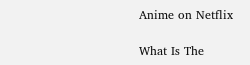Anime on Netflix

What Is The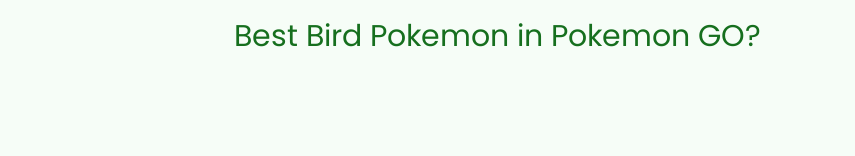Best Bird Pokemon in Pokemon GO?